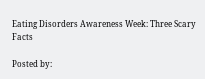Eating Disorders Awareness Week: Three Scary Facts

Posted by: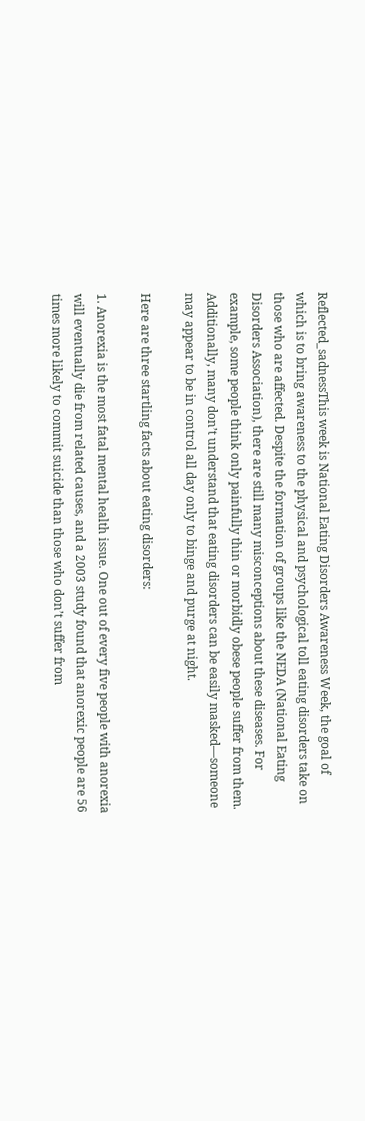Reflected_sadnessThis week is National Eating Disorders Awareness Week, the goal of which is to bring awareness to the physical and psychological toll eating disorders take on those who are affected. Despite the formation of groups like the NEDA (National Eating Disorders Association), there are still many misconceptions about these diseases. For example, some people think only painfully thin or morbidly obese people suffer from them. Additionally, many don’t understand that eating disorders can be easily masked—someone may appear to be in control all day only to binge and purge at night.

Here are three startling facts about eating disorders:

1. Anorexia is the most fatal mental health issue. One out of every five people with anorexia will eventually die from related causes, and a 2003 study found that anorexic people are 56 times more likely to commit suicide than those who don’t suffer from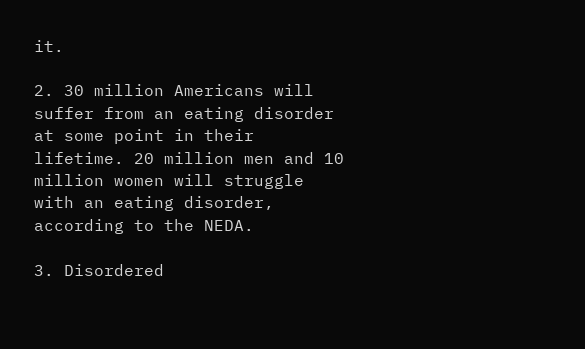it.

2. 30 million Americans will suffer from an eating disorder at some point in their lifetime. 20 million men and 10 million women will struggle with an eating disorder, according to the NEDA.

3. Disordered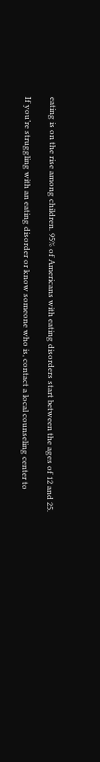eating is on the rise among children. 95% of Americans with eating disorders start between the ages of 12 and 25.

If you’re struggling with an eating disorder or know someone who is, contact a local counseling center to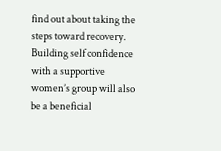find out about taking the steps toward recovery. Building self confidence with a supportive women’s group will also be a beneficial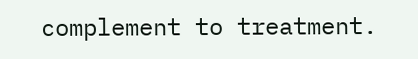complement to treatment.